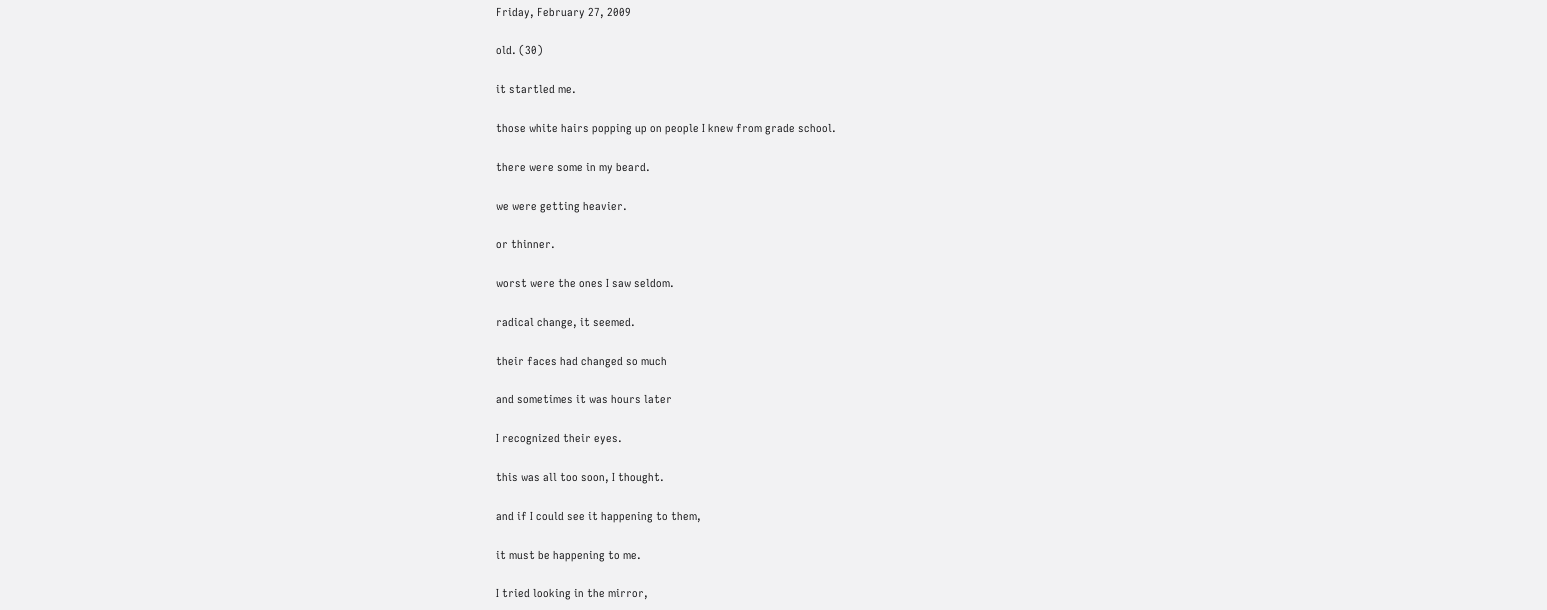Friday, February 27, 2009

old. (30)

it startled me.

those white hairs popping up on people I knew from grade school.

there were some in my beard.

we were getting heavier.

or thinner.

worst were the ones I saw seldom.

radical change, it seemed.

their faces had changed so much

and sometimes it was hours later

I recognized their eyes.

this was all too soon, I thought.

and if I could see it happening to them,

it must be happening to me.

I tried looking in the mirror,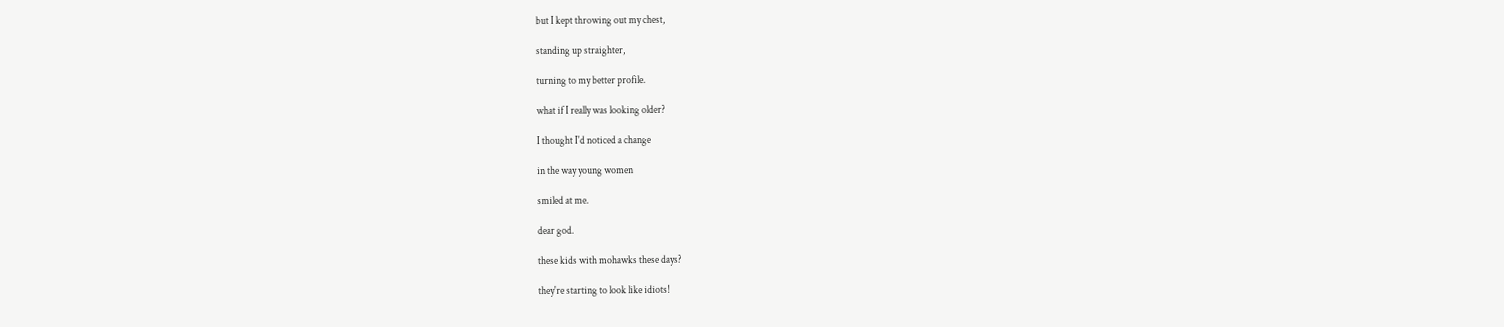but I kept throwing out my chest,

standing up straighter,

turning to my better profile.

what if I really was looking older?

I thought I'd noticed a change

in the way young women

smiled at me.

dear god.

these kids with mohawks these days?

they're starting to look like idiots!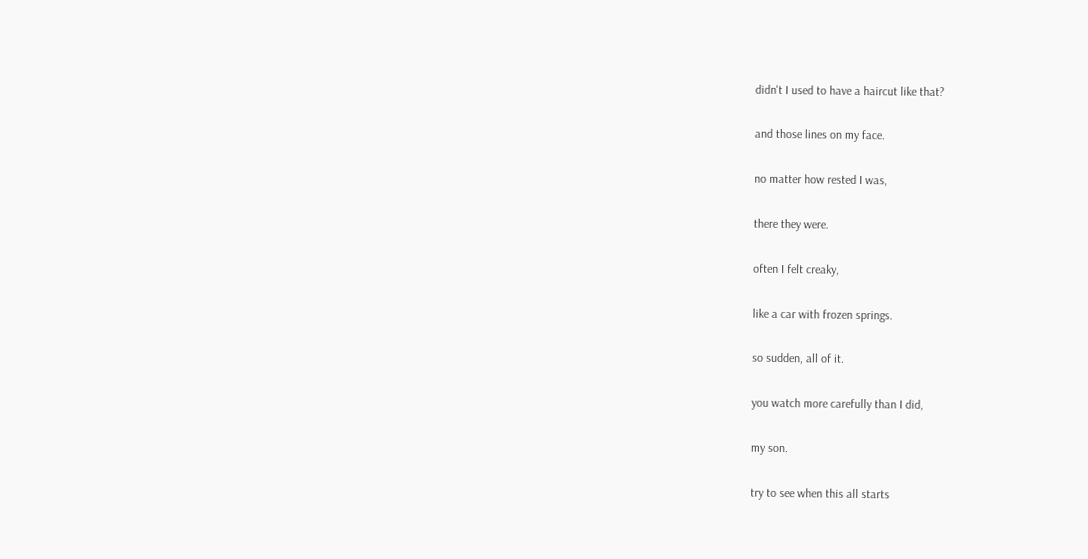didn't I used to have a haircut like that?

and those lines on my face.

no matter how rested I was,

there they were.

often I felt creaky,

like a car with frozen springs.

so sudden, all of it.

you watch more carefully than I did,

my son.

try to see when this all starts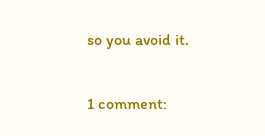so you avoid it.

1 comment: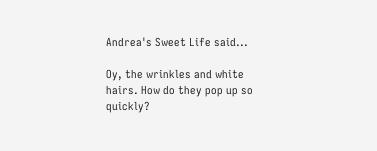Andrea's Sweet Life said...

Oy, the wrinkles and white hairs. How do they pop up so quickly?